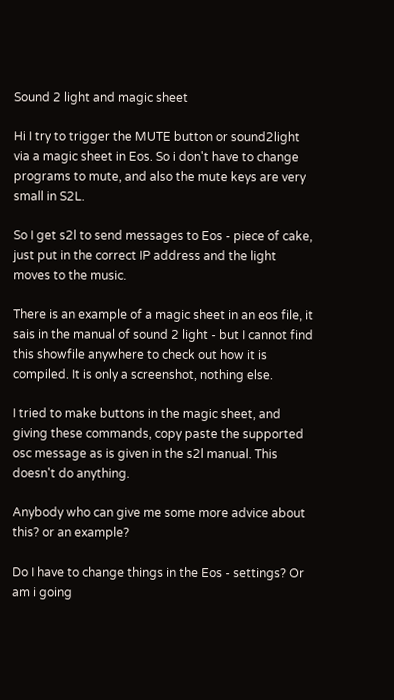Sound 2 light and magic sheet

Hi I try to trigger the MUTE button or sound2light via a magic sheet in Eos. So i don't have to change programs to mute, and also the mute keys are very small in S2L.

So I get s2l to send messages to Eos - piece of cake, just put in the correct IP address and the light moves to the music.

There is an example of a magic sheet in an eos file, it sais in the manual of sound 2 light - but I cannot find this showfile anywhere to check out how it is compiled. It is only a screenshot, nothing else.

I tried to make buttons in the magic sheet, and giving these commands, copy paste the supported osc message as is given in the s2l manual. This doesn't do anything.

Anybody who can give me some more advice about this? or an example?

Do I have to change things in the Eos - settings? Or am i going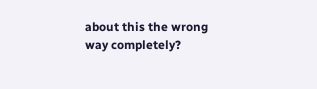about this the wrong way completely?